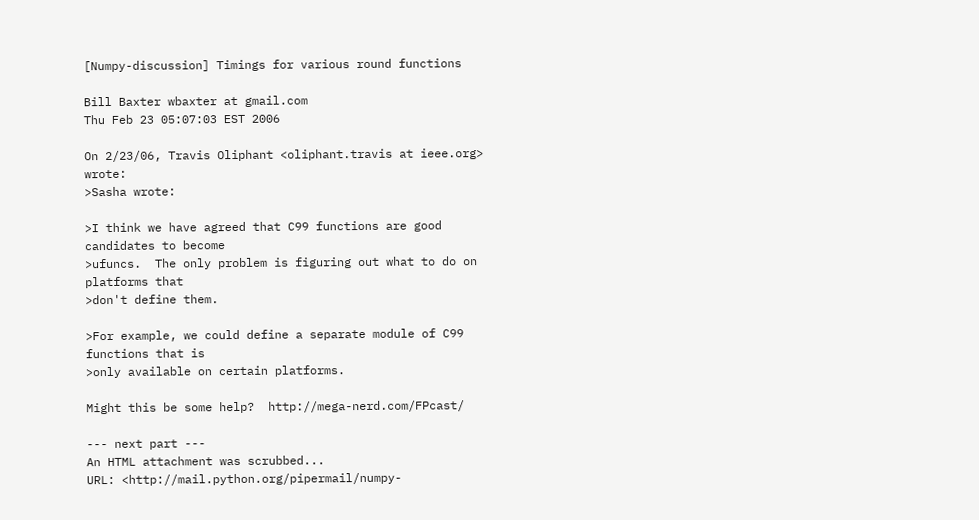[Numpy-discussion] Timings for various round functions

Bill Baxter wbaxter at gmail.com
Thu Feb 23 05:07:03 EST 2006

On 2/23/06, Travis Oliphant <oliphant.travis at ieee.org> wrote:
>Sasha wrote:

>I think we have agreed that C99 functions are good candidates to become
>ufuncs.  The only problem is figuring out what to do on platforms that
>don't define them.

>For example, we could define a separate module of C99 functions that is
>only available on certain platforms.

Might this be some help?  http://mega-nerd.com/FPcast/

--- next part ---
An HTML attachment was scrubbed...
URL: <http://mail.python.org/pipermail/numpy-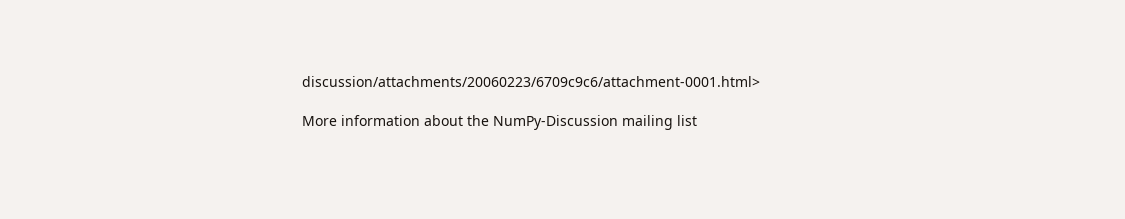discussion/attachments/20060223/6709c9c6/attachment-0001.html>

More information about the NumPy-Discussion mailing list